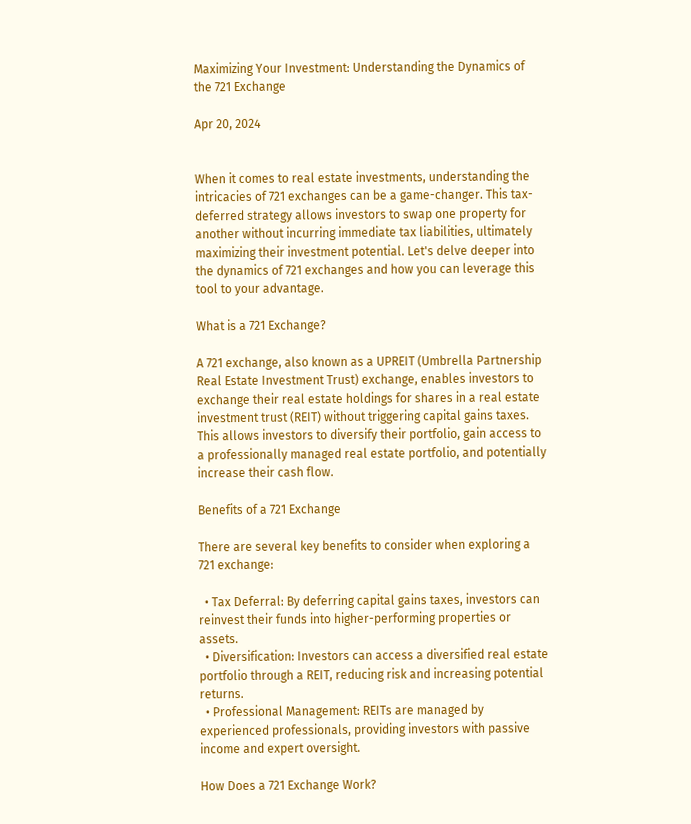Maximizing Your Investment: Understanding the Dynamics of the 721 Exchange

Apr 20, 2024


When it comes to real estate investments, understanding the intricacies of 721 exchanges can be a game-changer. This tax-deferred strategy allows investors to swap one property for another without incurring immediate tax liabilities, ultimately maximizing their investment potential. Let's delve deeper into the dynamics of 721 exchanges and how you can leverage this tool to your advantage.

What is a 721 Exchange?

A 721 exchange, also known as a UPREIT (Umbrella Partnership Real Estate Investment Trust) exchange, enables investors to exchange their real estate holdings for shares in a real estate investment trust (REIT) without triggering capital gains taxes. This allows investors to diversify their portfolio, gain access to a professionally managed real estate portfolio, and potentially increase their cash flow.

Benefits of a 721 Exchange

There are several key benefits to consider when exploring a 721 exchange:

  • Tax Deferral: By deferring capital gains taxes, investors can reinvest their funds into higher-performing properties or assets.
  • Diversification: Investors can access a diversified real estate portfolio through a REIT, reducing risk and increasing potential returns.
  • Professional Management: REITs are managed by experienced professionals, providing investors with passive income and expert oversight.

How Does a 721 Exchange Work?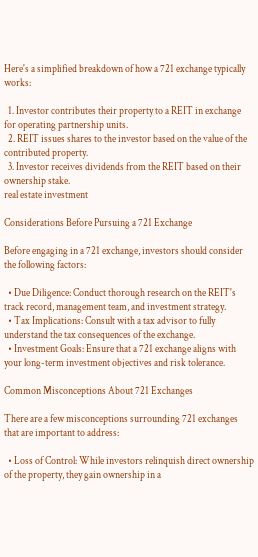Here's a simplified breakdown of how a 721 exchange typically works:

  1. Investor contributes their property to a REIT in exchange for operating partnership units.
  2. REIT issues shares to the investor based on the value of the contributed property.
  3. Investor receives dividends from the REIT based on their ownership stake.
real estate investment

Considerations Before Pursuing a 721 Exchange

Before engaging in a 721 exchange, investors should consider the following factors:

  • Due Diligence: Conduct thorough research on the REIT's track record, management team, and investment strategy.
  • Tax Implications: Consult with a tax advisor to fully understand the tax consequences of the exchange.
  • Investment Goals: Ensure that a 721 exchange aligns with your long-term investment objectives and risk tolerance.

Common Misconceptions About 721 Exchanges

There are a few misconceptions surrounding 721 exchanges that are important to address:

  • Loss of Control: While investors relinquish direct ownership of the property, they gain ownership in a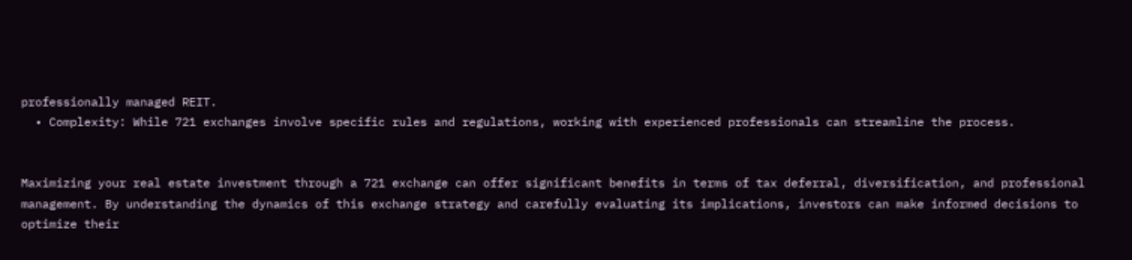professionally managed REIT.
  • Complexity: While 721 exchanges involve specific rules and regulations, working with experienced professionals can streamline the process.


Maximizing your real estate investment through a 721 exchange can offer significant benefits in terms of tax deferral, diversification, and professional management. By understanding the dynamics of this exchange strategy and carefully evaluating its implications, investors can make informed decisions to optimize their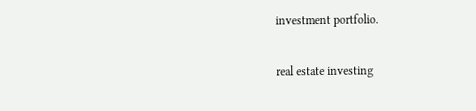investment portfolio.

real estate investing